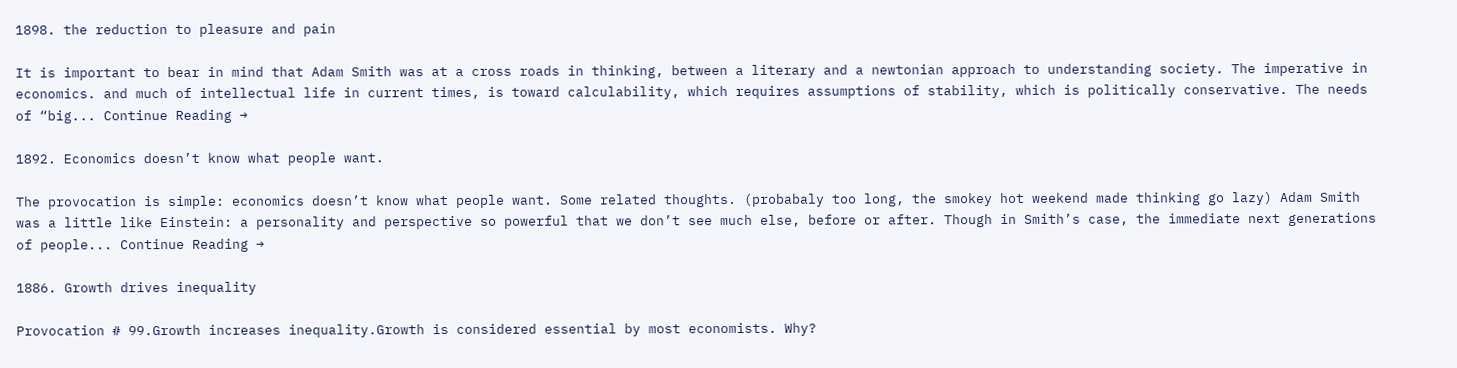1898. the reduction to pleasure and pain

It is important to bear in mind that Adam Smith was at a cross roads in thinking, between a literary and a newtonian approach to understanding society. The imperative in economics. and much of intellectual life in current times, is toward calculability, which requires assumptions of stability, which is politically conservative. The needs of “big... Continue Reading →

1892. Economics doesn’t know what people want.

The provocation is simple: economics doesn’t know what people want. Some related thoughts. (probabaly too long, the smokey hot weekend made thinking go lazy) Adam Smith was a little like Einstein: a personality and perspective so powerful that we don’t see much else, before or after. Though in Smith’s case, the immediate next generations of people... Continue Reading →

1886. Growth drives inequality

Provocation # 99.Growth increases inequality.Growth is considered essential by most economists. Why?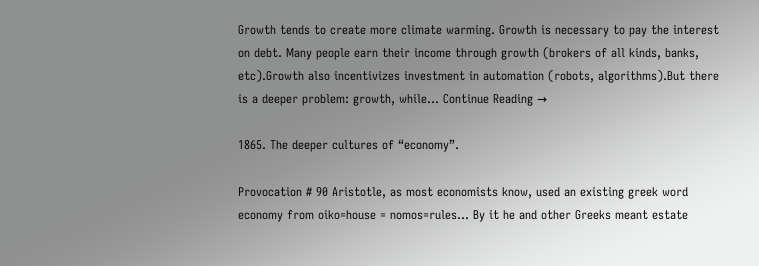Growth tends to create more climate warming. Growth is necessary to pay the interest on debt. Many people earn their income through growth (brokers of all kinds, banks, etc).Growth also incentivizes investment in automation (robots, algorithms).But there is a deeper problem: growth, while... Continue Reading →

1865. The deeper cultures of “economy”.

Provocation # 90 Aristotle, as most economists know, used an existing greek word economy from oiko=house = nomos=rules… By it he and other Greeks meant estate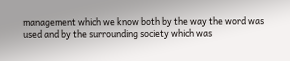management which we know both by the way the word was used and by the surrounding society which was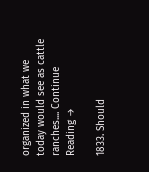organized in what we today would see as cattle ranches.... Continue Reading →

1833. Should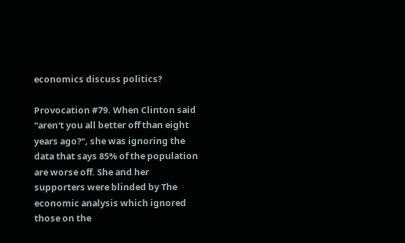economics discuss politics?

Provocation #79. When Clinton said "aren't you all better off than eight years ago?", she was ignoring the data that says 85% of the population are worse off. She and her supporters were blinded by The economic analysis which ignored those on the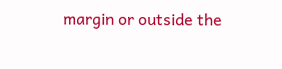margin or outside the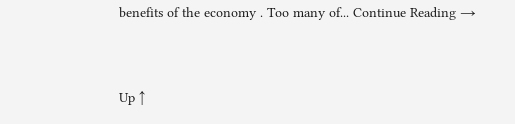benefits of the economy . Too many of... Continue Reading →


Up ↑